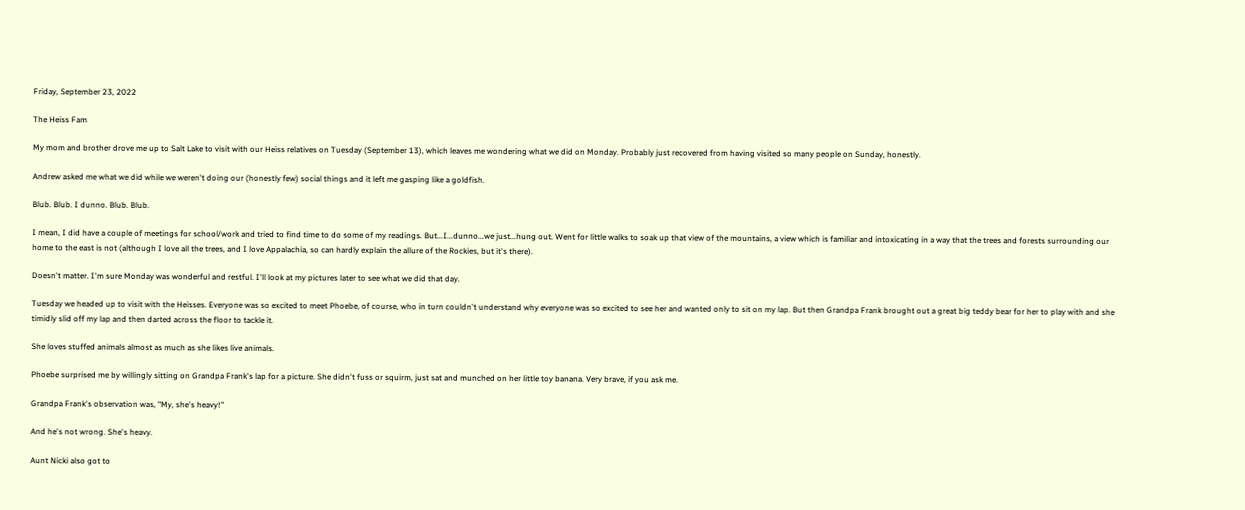Friday, September 23, 2022

The Heiss Fam

My mom and brother drove me up to Salt Lake to visit with our Heiss relatives on Tuesday (September 13), which leaves me wondering what we did on Monday. Probably just recovered from having visited so many people on Sunday, honestly.

Andrew asked me what we did while we weren't doing our (honestly few) social things and it left me gasping like a goldfish.

Blub. Blub. I dunno. Blub. Blub.

I mean, I did have a couple of meetings for school/work and tried to find time to do some of my readings. But...I...dunno...we just...hung out. Went for little walks to soak up that view of the mountains, a view which is familiar and intoxicating in a way that the trees and forests surrounding our home to the east is not (although I love all the trees, and I love Appalachia, so can hardly explain the allure of the Rockies, but it's there).

Doesn't matter. I'm sure Monday was wonderful and restful. I'll look at my pictures later to see what we did that day.

Tuesday we headed up to visit with the Heisses. Everyone was so excited to meet Phoebe, of course, who in turn couldn't understand why everyone was so excited to see her and wanted only to sit on my lap. But then Grandpa Frank brought out a great big teddy bear for her to play with and she timidly slid off my lap and then darted across the floor to tackle it.

She loves stuffed animals almost as much as she likes live animals.

Phoebe surprised me by willingly sitting on Grandpa Frank's lap for a picture. She didn't fuss or squirm, just sat and munched on her little toy banana. Very brave, if you ask me.

Grandpa Frank's observation was, "My, she's heavy!"

And he's not wrong. She's heavy.

Aunt Nicki also got to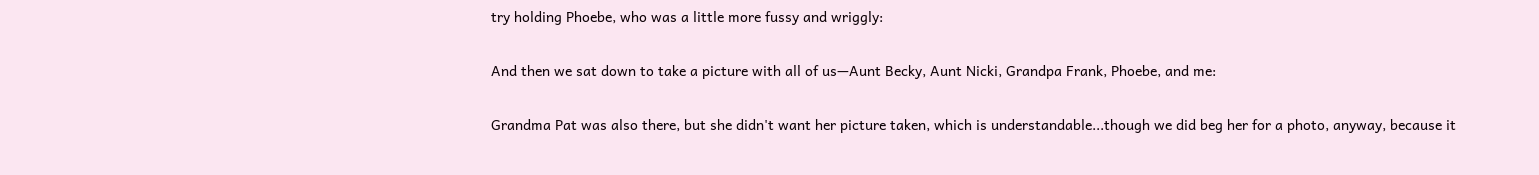try holding Phoebe, who was a little more fussy and wriggly:

And then we sat down to take a picture with all of us—Aunt Becky, Aunt Nicki, Grandpa Frank, Phoebe, and me:

Grandma Pat was also there, but she didn't want her picture taken, which is understandable...though we did beg her for a photo, anyway, because it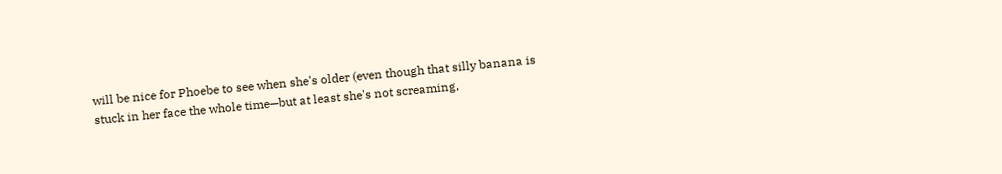will be nice for Phoebe to see when she's older (even though that silly banana is stuck in her face the whole time—but at least she's not screaming,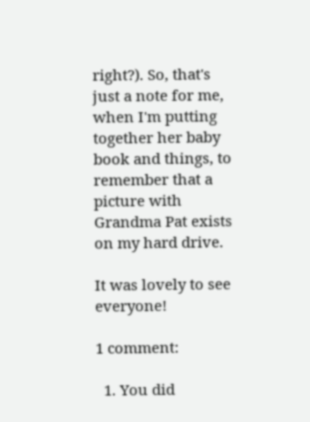right?). So, that's just a note for me, when I'm putting together her baby book and things, to remember that a picture with Grandma Pat exists on my hard drive.

It was lovely to see everyone!

1 comment:

  1. You did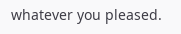whatever you pleased.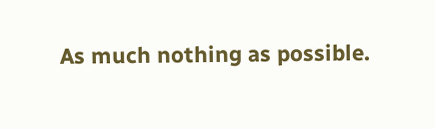As much nothing as possible.